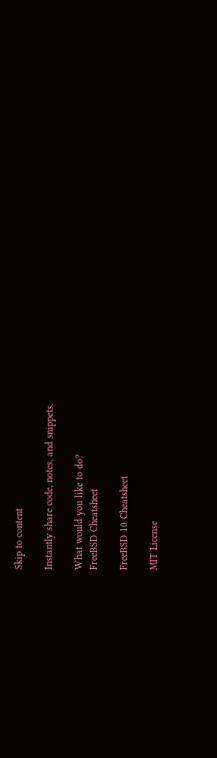Skip to content

Instantly share code, notes, and snippets.

What would you like to do?
FreeBSD Cheatsheet

FreeBSD 10 Cheatsheet

MIT License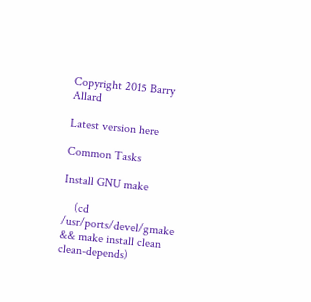Copyright 2015 Barry Allard

Latest version here

Common Tasks

Install GNU make

    (cd /usr/ports/devel/gmake && make install clean clean-depends)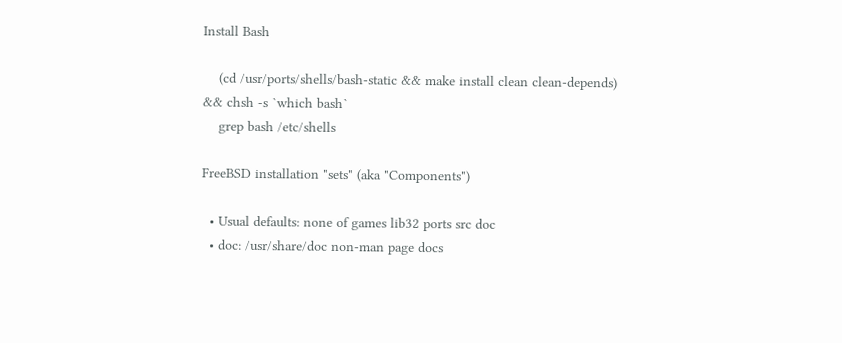Install Bash

    (cd /usr/ports/shells/bash-static && make install clean clean-depends) && chsh -s `which bash`
    grep bash /etc/shells

FreeBSD installation "sets" (aka "Components")

  • Usual defaults: none of games lib32 ports src doc
  • doc: /usr/share/doc non-man page docs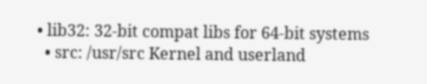• lib32: 32-bit compat libs for 64-bit systems
  • src: /usr/src Kernel and userland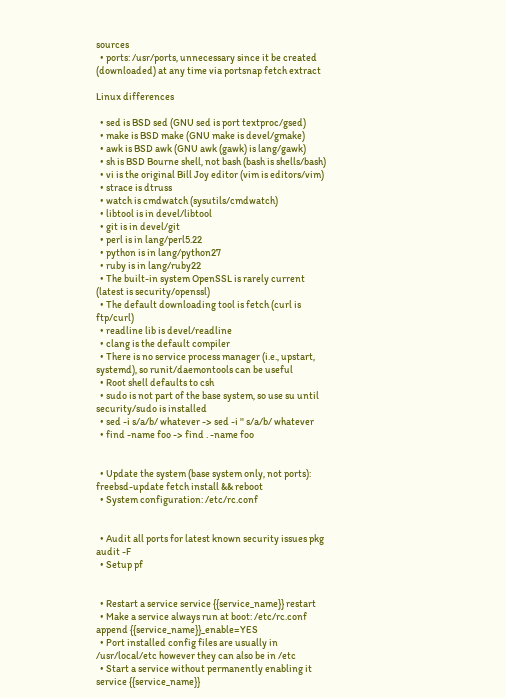sources
  • ports: /usr/ports, unnecessary since it be created (downloaded) at any time via portsnap fetch extract

Linux differences

  • sed is BSD sed (GNU sed is port textproc/gsed)
  • make is BSD make (GNU make is devel/gmake)
  • awk is BSD awk (GNU awk (gawk) is lang/gawk)
  • sh is BSD Bourne shell, not bash (bash is shells/bash)
  • vi is the original Bill Joy editor (vim is editors/vim)
  • strace is dtruss
  • watch is cmdwatch (sysutils/cmdwatch)
  • libtool is in devel/libtool
  • git is in devel/git
  • perl is in lang/perl5.22
  • python is in lang/python27
  • ruby is in lang/ruby22
  • The built-in system OpenSSL is rarely current (latest is security/openssl)
  • The default downloading tool is fetch (curl is ftp/curl)
  • readline lib is devel/readline
  • clang is the default compiler
  • There is no service process manager (i.e., upstart, systemd), so runit/daemontools can be useful
  • Root shell defaults to csh
  • sudo is not part of the base system, so use su until security/sudo is installed
  • sed -i s/a/b/ whatever -> sed -i '' s/a/b/ whatever
  • find -name foo -> find . -name foo


  • Update the system (base system only, not ports): freebsd-update fetch install && reboot
  • System configuration: /etc/rc.conf


  • Audit all ports for latest known security issues pkg audit -F
  • Setup pf


  • Restart a service service {{service_name}} restart
  • Make a service always run at boot: /etc/rc.conf append {{service_name}}_enable=YES
  • Port installed config files are usually in /usr/local/etc however they can also be in /etc
  • Start a service without permanently enabling it service {{service_name}}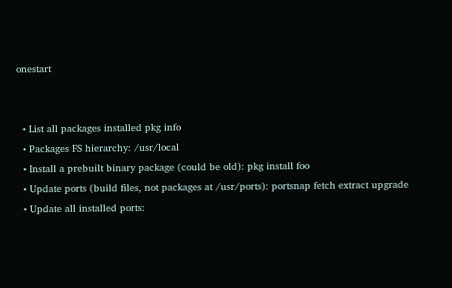onestart


  • List all packages installed pkg info
  • Packages FS hierarchy: /usr/local
  • Install a prebuilt binary package (could be old): pkg install foo
  • Update ports (build files, not packages at /usr/ports): portsnap fetch extract upgrade
  • Update all installed ports: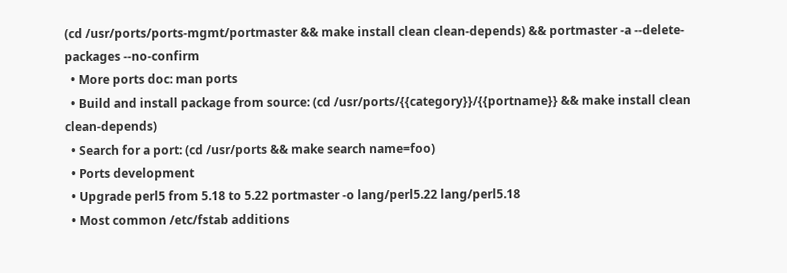(cd /usr/ports/ports-mgmt/portmaster && make install clean clean-depends) && portmaster -a --delete-packages --no-confirm
  • More ports doc: man ports
  • Build and install package from source: (cd /usr/ports/{{category}}/{{portname}} && make install clean clean-depends)
  • Search for a port: (cd /usr/ports && make search name=foo)
  • Ports development
  • Upgrade perl5 from 5.18 to 5.22 portmaster -o lang/perl5.22 lang/perl5.18
  • Most common /etc/fstab additions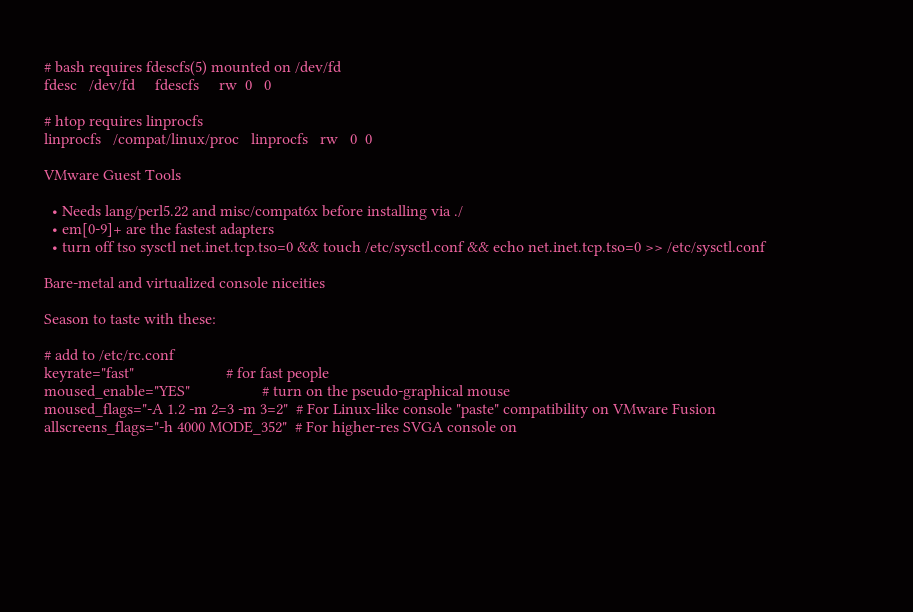# bash requires fdescfs(5) mounted on /dev/fd
fdesc   /dev/fd     fdescfs     rw  0   0

# htop requires linprocfs
linprocfs   /compat/linux/proc   linprocfs   rw   0  0

VMware Guest Tools

  • Needs lang/perl5.22 and misc/compat6x before installing via ./
  • em[0-9]+ are the fastest adapters
  • turn off tso sysctl net.inet.tcp.tso=0 && touch /etc/sysctl.conf && echo net.inet.tcp.tso=0 >> /etc/sysctl.conf

Bare-metal and virtualized console niceities

Season to taste with these:

# add to /etc/rc.conf
keyrate="fast"                       # for fast people
moused_enable="YES"                  # turn on the pseudo-graphical mouse
moused_flags="-A 1.2 -m 2=3 -m 3=2"  # For Linux-like console "paste" compatibility on VMware Fusion
allscreens_flags="-h 4000 MODE_352"  # For higher-res SVGA console on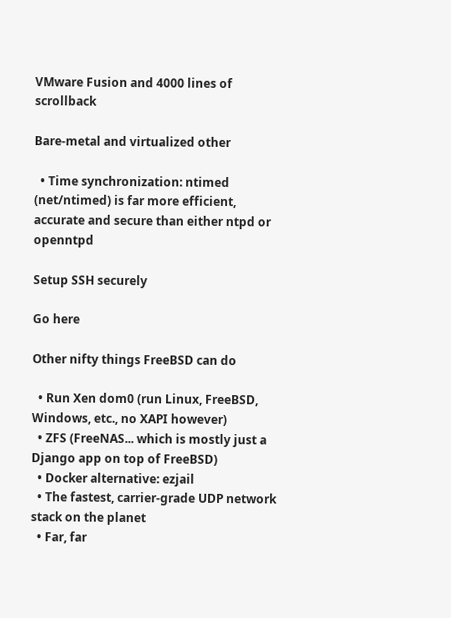VMware Fusion and 4000 lines of scrollback

Bare-metal and virtualized other

  • Time synchronization: ntimed (net/ntimed) is far more efficient, accurate and secure than either ntpd or openntpd

Setup SSH securely

Go here

Other nifty things FreeBSD can do

  • Run Xen dom0 (run Linux, FreeBSD, Windows, etc., no XAPI however)
  • ZFS (FreeNAS... which is mostly just a Django app on top of FreeBSD)
  • Docker alternative: ezjail
  • The fastest, carrier-grade UDP network stack on the planet
  • Far, far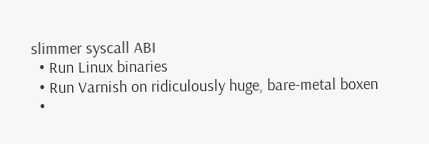slimmer syscall ABI
  • Run Linux binaries
  • Run Varnish on ridiculously huge, bare-metal boxen
  •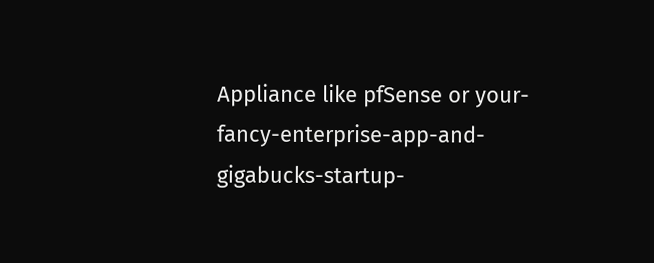Appliance like pfSense or your-fancy-enterprise-app-and-gigabucks-startup-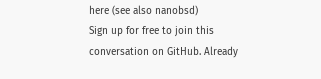here (see also nanobsd)
Sign up for free to join this conversation on GitHub. Already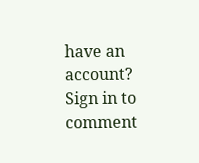have an account? Sign in to comment